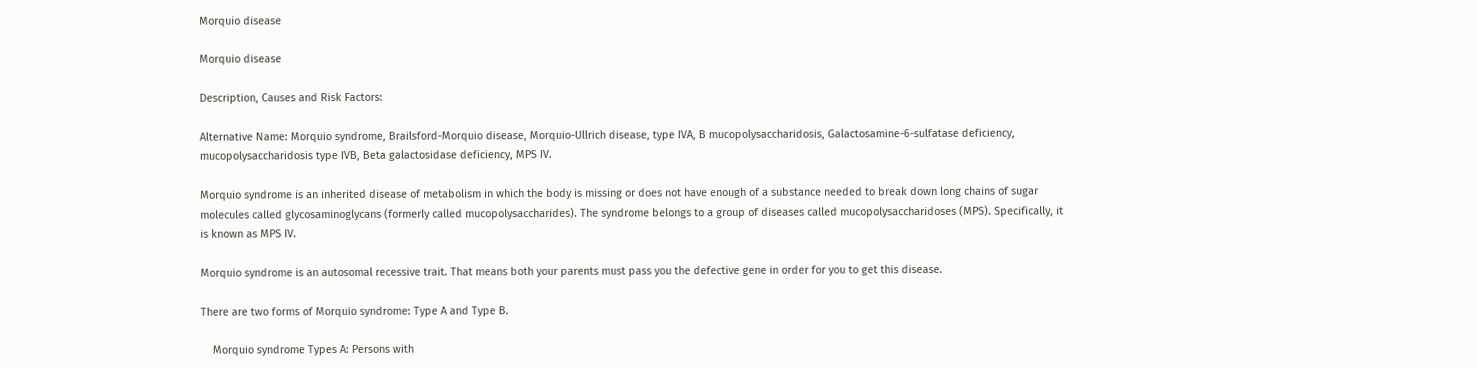Morquio disease

Morquio disease

Description, Causes and Risk Factors:

Alternative Name: Morquio syndrome, Brailsford-Morquio disease, Morquio-Ullrich disease, type IVA, B mucopolysaccharidosis, Galactosamine-6-sulfatase deficiency, mucopolysaccharidosis type IVB, Beta galactosidase deficiency, MPS IV.

Morquio syndrome is an inherited disease of metabolism in which the body is missing or does not have enough of a substance needed to break down long chains of sugar molecules called glycosaminoglycans (formerly called mucopolysaccharides). The syndrome belongs to a group of diseases called mucopolysaccharidoses (MPS). Specifically, it is known as MPS IV.

Morquio syndrome is an autosomal recessive trait. That means both your parents must pass you the defective gene in order for you to get this disease.

There are two forms of Morquio syndrome: Type A and Type B.

    Morquio syndrome Types A: Persons with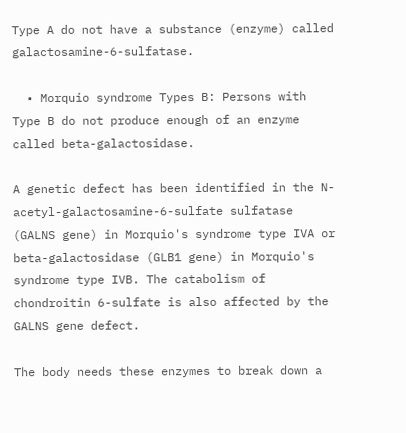Type A do not have a substance (enzyme) called galactosamine-6-sulfatase.

  • Morquio syndrome Types B: Persons with Type B do not produce enough of an enzyme called beta-galactosidase.

A genetic defect has been identified in the N-acetyl-galactosamine-6-sulfate sulfatase (GALNS gene) in Morquio's syndrome type IVA or beta-galactosidase (GLB1 gene) in Morquio's syndrome type IVB. The catabolism of chondroitin 6-sulfate is also affected by the GALNS gene defect.

The body needs these enzymes to break down a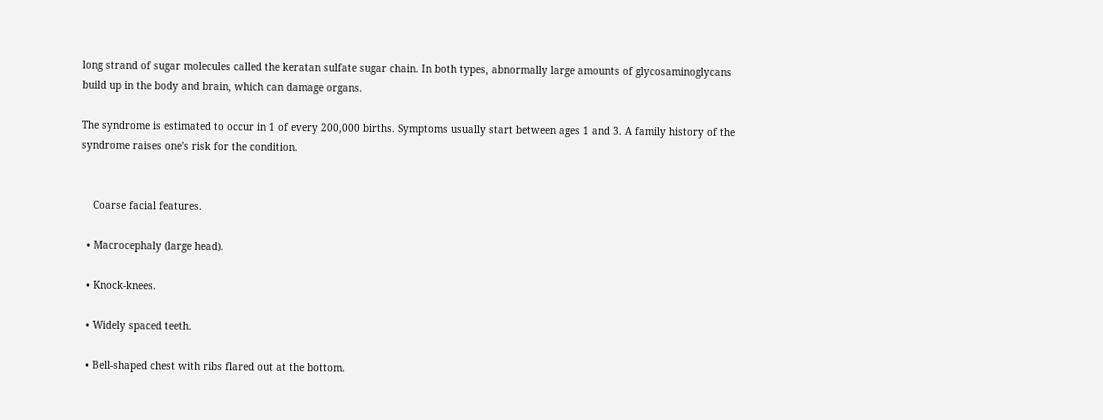long strand of sugar molecules called the keratan sulfate sugar chain. In both types, abnormally large amounts of glycosaminoglycans build up in the body and brain, which can damage organs.

The syndrome is estimated to occur in 1 of every 200,000 births. Symptoms usually start between ages 1 and 3. A family history of the syndrome raises one's risk for the condition.


    Coarse facial features.

  • Macrocephaly (large head).

  • Knock-knees.

  • Widely spaced teeth.

  • Bell-shaped chest with ribs flared out at the bottom.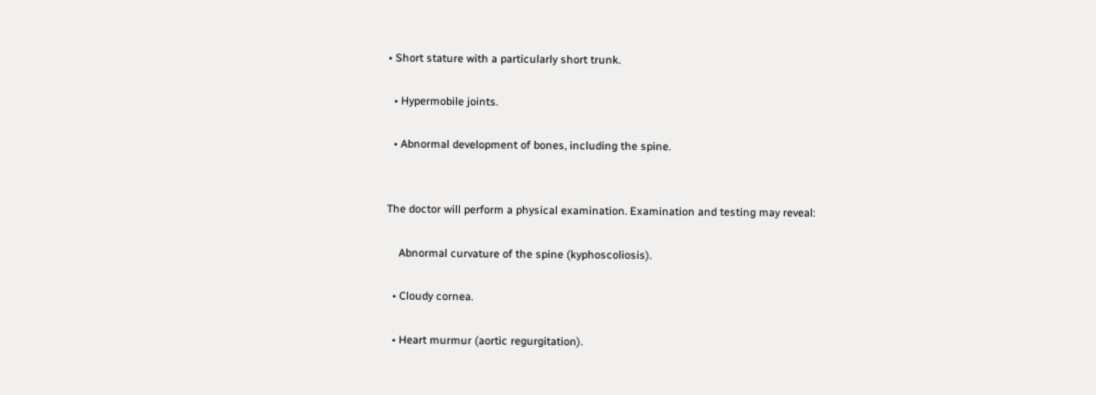• Short stature with a particularly short trunk.

  • Hypermobile joints.

  • Abnormal development of bones, including the spine.


The doctor will perform a physical examination. Examination and testing may reveal:

    Abnormal curvature of the spine (kyphoscoliosis).

  • Cloudy cornea.

  • Heart murmur (aortic regurgitation).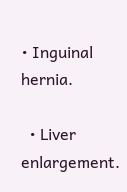• Inguinal hernia.

  • Liver enlargement.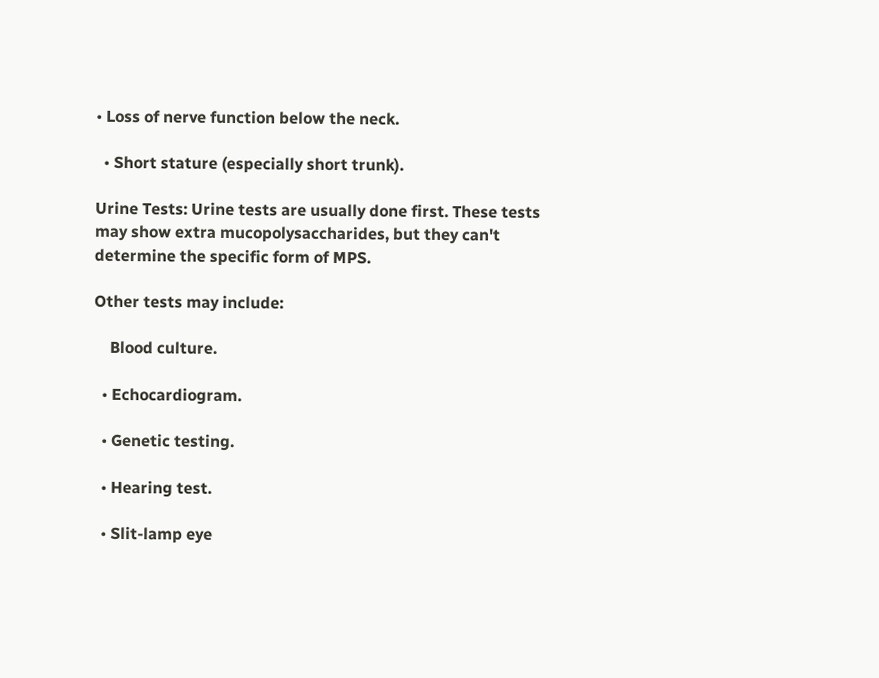• Loss of nerve function below the neck.

  • Short stature (especially short trunk).

Urine Tests: Urine tests are usually done first. These tests may show extra mucopolysaccharides, but they can't determine the specific form of MPS.

Other tests may include:

    Blood culture.

  • Echocardiogram.

  • Genetic testing.

  • Hearing test.

  • Slit-lamp eye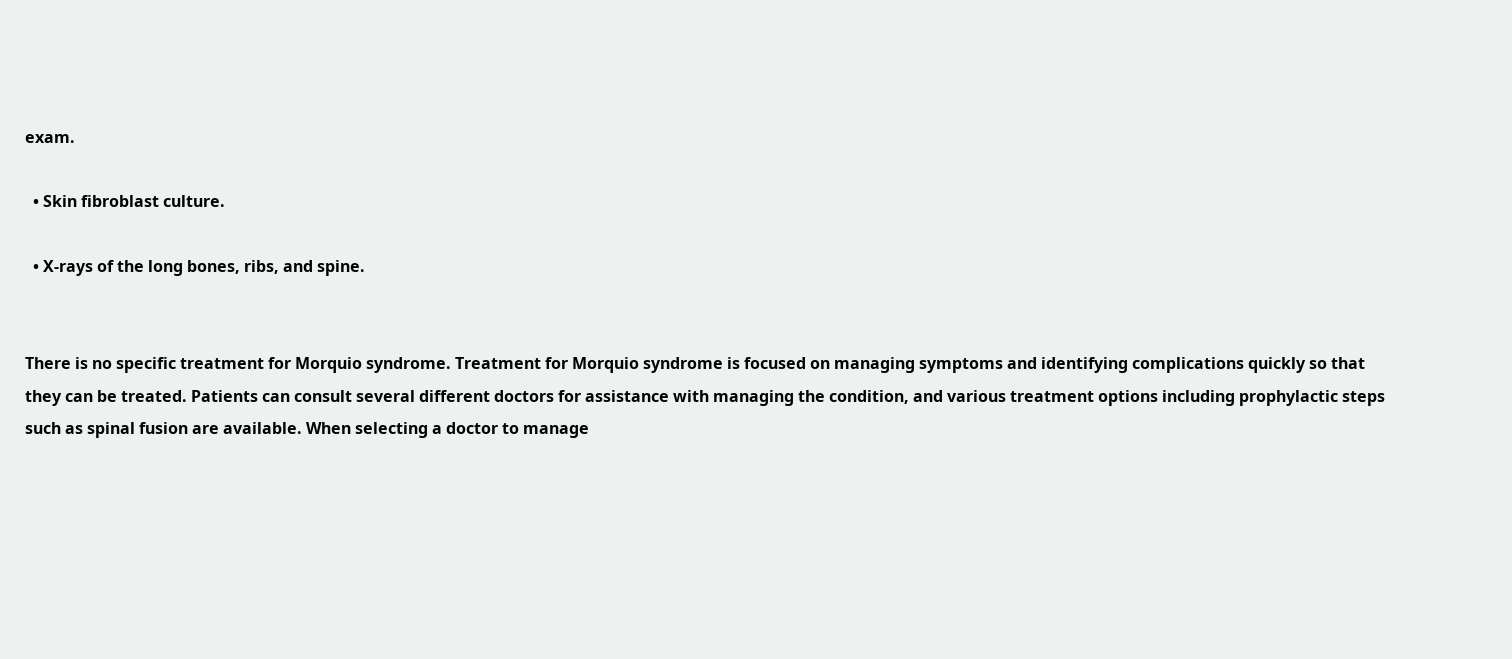exam.

  • Skin fibroblast culture.

  • X-rays of the long bones, ribs, and spine.


There is no specific treatment for Morquio syndrome. Treatment for Morquio syndrome is focused on managing symptoms and identifying complications quickly so that they can be treated. Patients can consult several different doctors for assistance with managing the condition, and various treatment options including prophylactic steps such as spinal fusion are available. When selecting a doctor to manage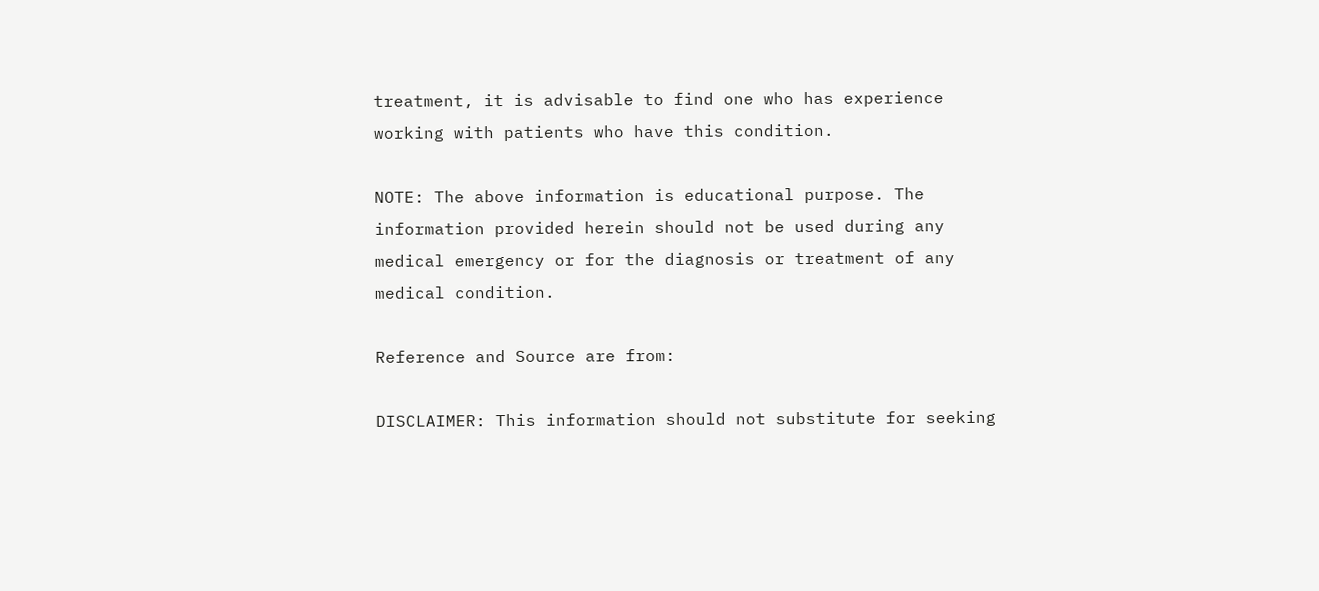treatment, it is advisable to find one who has experience working with patients who have this condition.

NOTE: The above information is educational purpose. The information provided herein should not be used during any medical emergency or for the diagnosis or treatment of any medical condition.

Reference and Source are from:

DISCLAIMER: This information should not substitute for seeking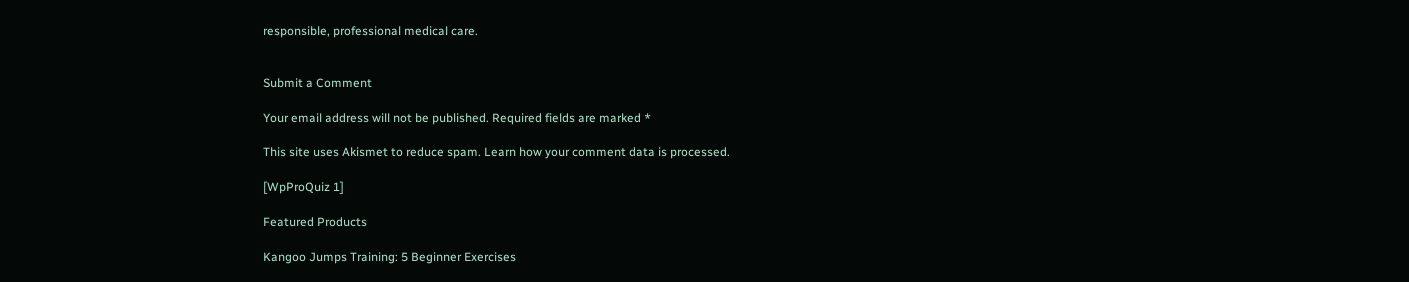responsible, professional medical care.


Submit a Comment

Your email address will not be published. Required fields are marked *

This site uses Akismet to reduce spam. Learn how your comment data is processed.

[WpProQuiz 1]

Featured Products

Kangoo Jumps Training: 5 Beginner Exercises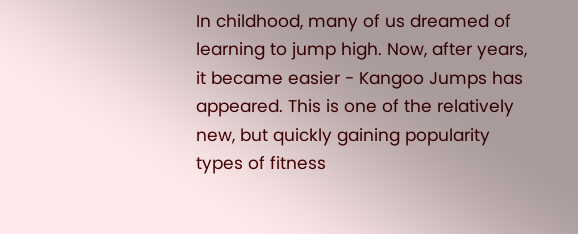In childhood, many of us dreamed of learning to jump high. Now, after years, it became easier - Kangoo Jumps has appeared. This is one of the relatively new, but quickly gaining popularity types of fitness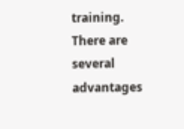training. There are several advantages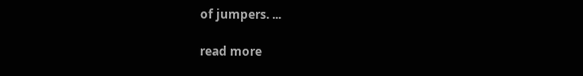of jumpers. ...

read more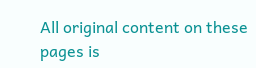All original content on these pages is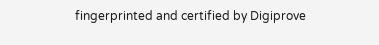fingerprinted and certified by Digiprove